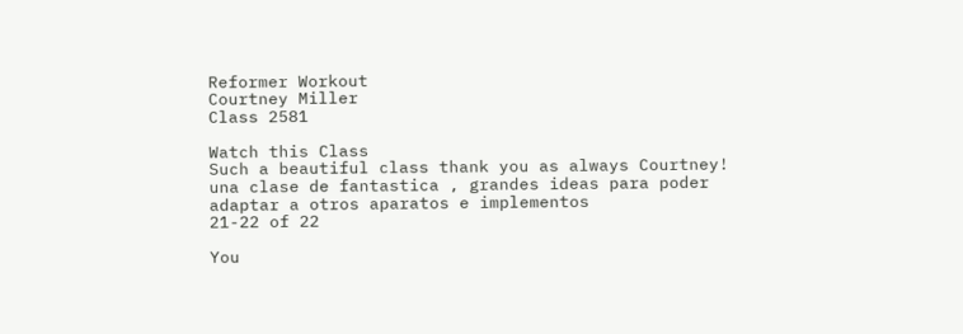Reformer Workout
Courtney Miller
Class 2581

Watch this Class
Such a beautiful class thank you as always Courtney!
una clase de fantastica , grandes ideas para poder adaptar a otros aparatos e implementos
21-22 of 22

You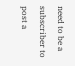need to be a subscriber to post a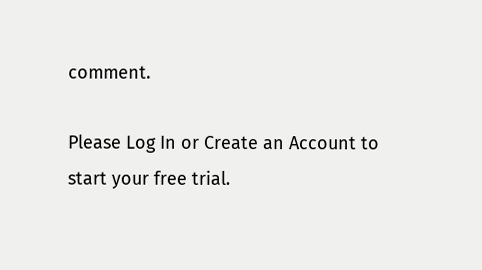comment.

Please Log In or Create an Account to start your free trial.